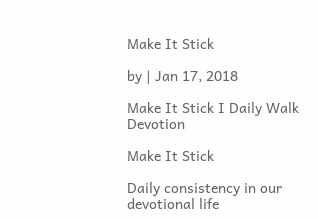Make It Stick

by | Jan 17, 2018

Make It Stick I Daily Walk Devotion

Make It Stick

Daily consistency in our devotional life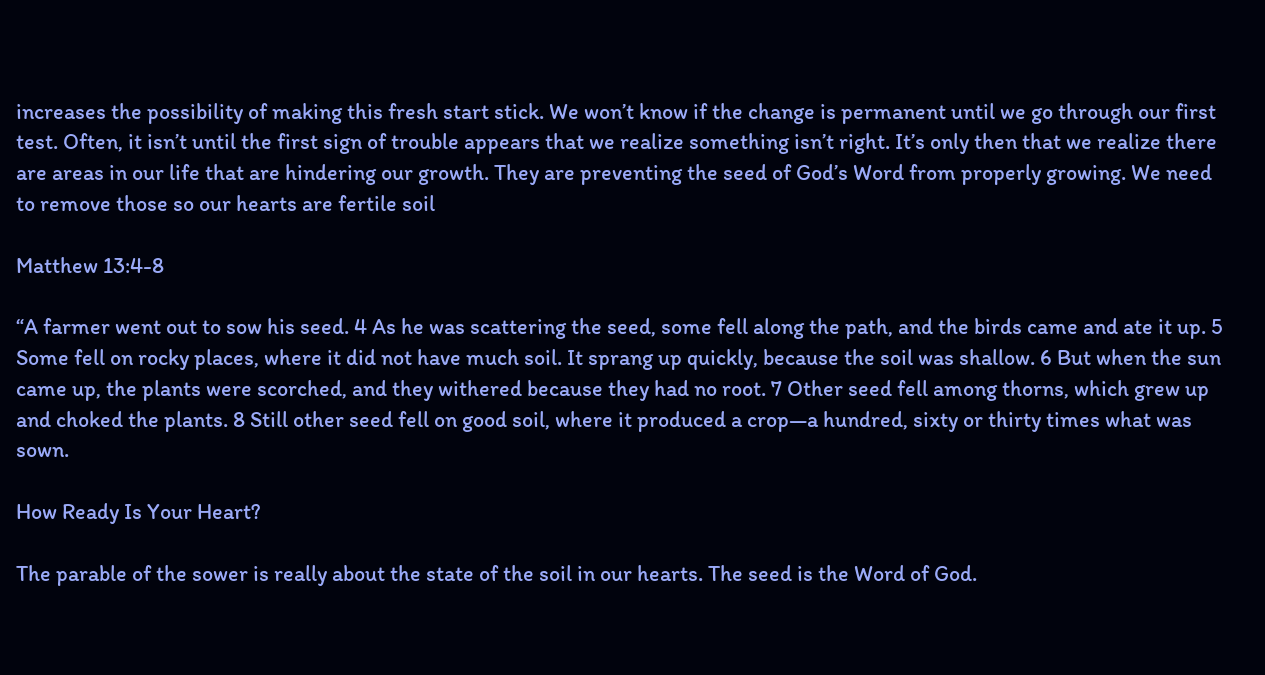increases the possibility of making this fresh start stick. We won’t know if the change is permanent until we go through our first test. Often, it isn’t until the first sign of trouble appears that we realize something isn’t right. It’s only then that we realize there are areas in our life that are hindering our growth. They are preventing the seed of God’s Word from properly growing. We need to remove those so our hearts are fertile soil

Matthew 13:4-8

“A farmer went out to sow his seed. 4 As he was scattering the seed, some fell along the path, and the birds came and ate it up. 5 Some fell on rocky places, where it did not have much soil. It sprang up quickly, because the soil was shallow. 6 But when the sun came up, the plants were scorched, and they withered because they had no root. 7 Other seed fell among thorns, which grew up and choked the plants. 8 Still other seed fell on good soil, where it produced a crop—a hundred, sixty or thirty times what was sown.

How Ready Is Your Heart?

The parable of the sower is really about the state of the soil in our hearts. The seed is the Word of God.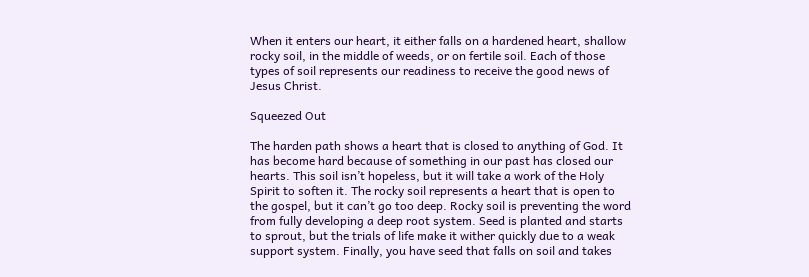When it enters our heart, it either falls on a hardened heart, shallow rocky soil, in the middle of weeds, or on fertile soil. Each of those types of soil represents our readiness to receive the good news of Jesus Christ.

Squeezed Out

The harden path shows a heart that is closed to anything of God. It has become hard because of something in our past has closed our hearts. This soil isn’t hopeless, but it will take a work of the Holy Spirit to soften it. The rocky soil represents a heart that is open to the gospel, but it can’t go too deep. Rocky soil is preventing the word from fully developing a deep root system. Seed is planted and starts to sprout, but the trials of life make it wither quickly due to a weak support system. Finally, you have seed that falls on soil and takes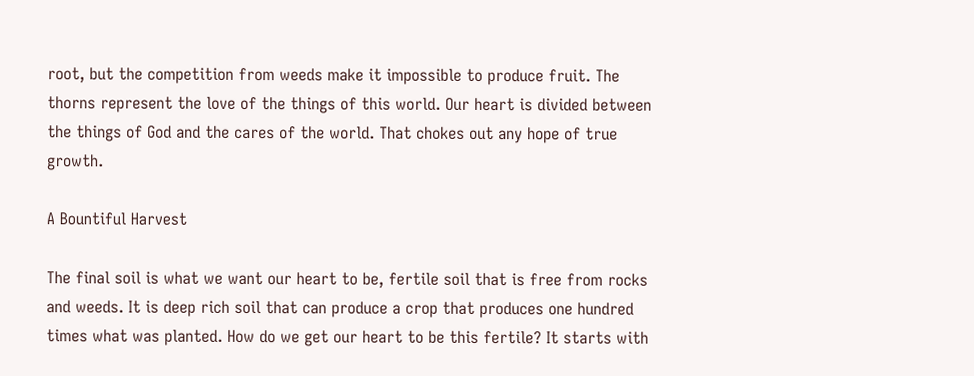root, but the competition from weeds make it impossible to produce fruit. The thorns represent the love of the things of this world. Our heart is divided between the things of God and the cares of the world. That chokes out any hope of true growth.

A Bountiful Harvest

The final soil is what we want our heart to be, fertile soil that is free from rocks and weeds. It is deep rich soil that can produce a crop that produces one hundred times what was planted. How do we get our heart to be this fertile? It starts with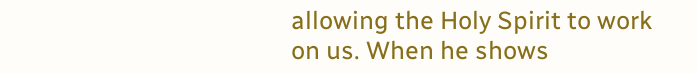allowing the Holy Spirit to work on us. When he shows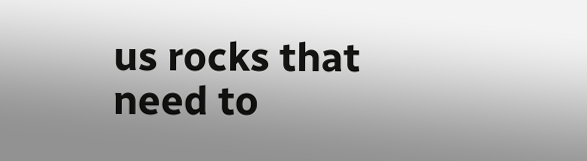us rocks that need to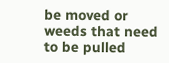be moved or weeds that need to be pulled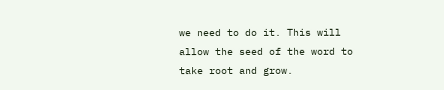we need to do it. This will allow the seed of the word to take root and grow.